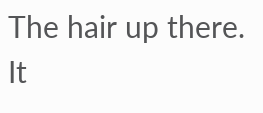The hair up there. It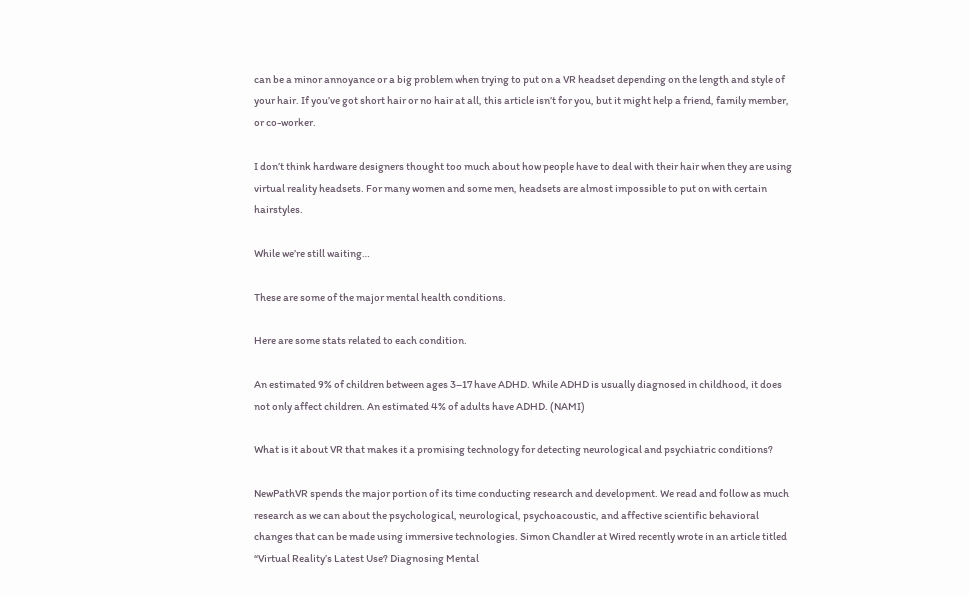can be a minor annoyance or a big problem when trying to put on a VR headset depending on the length and style of your hair. If you’ve got short hair or no hair at all, this article isn’t for you, but it might help a friend, family member, or co-worker.

I don’t think hardware designers thought too much about how people have to deal with their hair when they are using virtual reality headsets. For many women and some men, headsets are almost impossible to put on with certain hairstyles.

While we’re still waiting…

These are some of the major mental health conditions.

Here are some stats related to each condition.

An estimated 9% of children between ages 3–17 have ADHD. While ADHD is usually diagnosed in childhood, it does not only affect children. An estimated 4% of adults have ADHD. (NAMI)

What is it about VR that makes it a promising technology for detecting neurological and psychiatric conditions?

NewPathVR spends the major portion of its time conducting research and development. We read and follow as much research as we can about the psychological, neurological, psychoacoustic, and affective scientific behavioral changes that can be made using immersive technologies. Simon Chandler at Wired recently wrote in an article titled “Virtual Reality’s Latest Use? Diagnosing Mental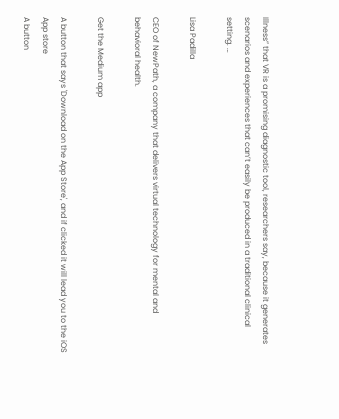Illness” that VR is a promising diagnostic tool, researchers say, because it generates scenarios and experiences that can’t easily be produced in a traditional clinical setting. …

Lisa Padilla

CEO of NewPath, a company that delivers virtual technology for mental and behavioral health.

Get the Medium app

A button that says 'Download on the App Store', and if clicked it will lead you to the iOS App store
A button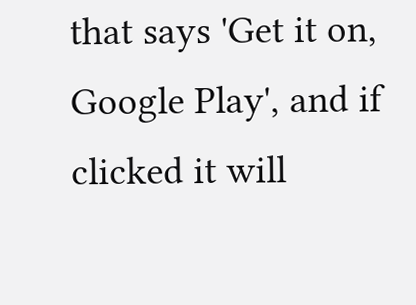that says 'Get it on, Google Play', and if clicked it will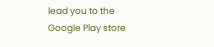lead you to the Google Play store